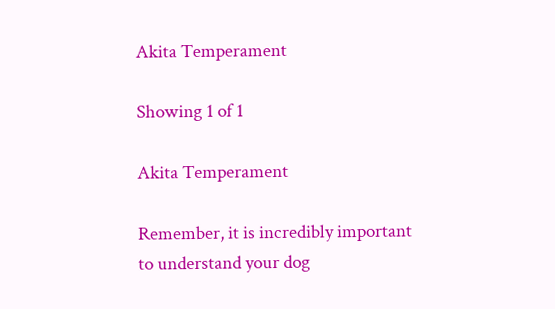Akita Temperament

Showing 1 of 1

Akita Temperament

Remember, it is incredibly important to understand your dog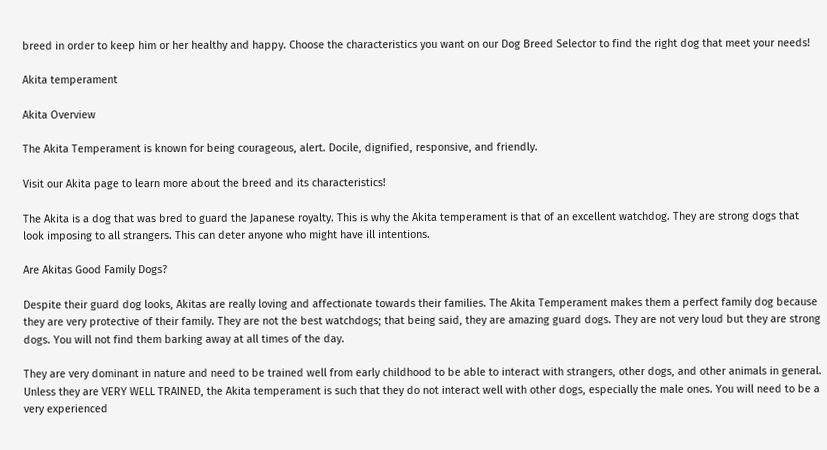breed in order to keep him or her healthy and happy. Choose the characteristics you want on our Dog Breed Selector to find the right dog that meet your needs!

Akita temperament

Akita Overview

The Akita Temperament is known for being courageous, alert. Docile, dignified, responsive, and friendly.

Visit our Akita page to learn more about the breed and its characteristics!

The Akita is a dog that was bred to guard the Japanese royalty. This is why the Akita temperament is that of an excellent watchdog. They are strong dogs that look imposing to all strangers. This can deter anyone who might have ill intentions.

Are Akitas Good Family Dogs?

Despite their guard dog looks, Akitas are really loving and affectionate towards their families. The Akita Temperament makes them a perfect family dog because they are very protective of their family. They are not the best watchdogs; that being said, they are amazing guard dogs. They are not very loud but they are strong dogs. You will not find them barking away at all times of the day.

They are very dominant in nature and need to be trained well from early childhood to be able to interact with strangers, other dogs, and other animals in general. Unless they are VERY WELL TRAINED, the Akita temperament is such that they do not interact well with other dogs, especially the male ones. You will need to be a very experienced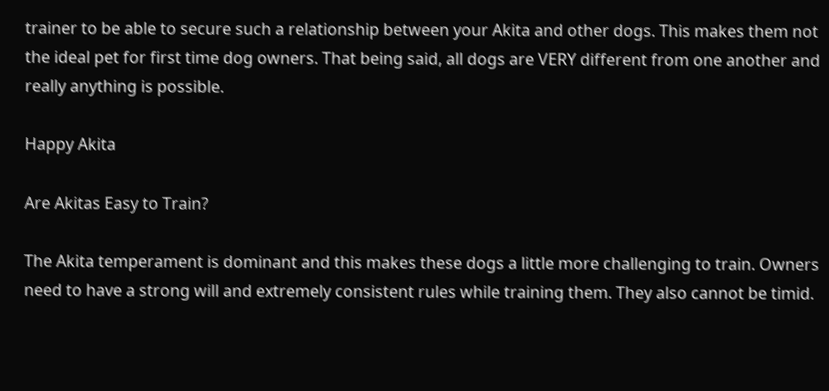trainer to be able to secure such a relationship between your Akita and other dogs. This makes them not the ideal pet for first time dog owners. That being said, all dogs are VERY different from one another and really anything is possible.

Happy Akita

Are Akitas Easy to Train?

The Akita temperament is dominant and this makes these dogs a little more challenging to train. Owners need to have a strong will and extremely consistent rules while training them. They also cannot be timid.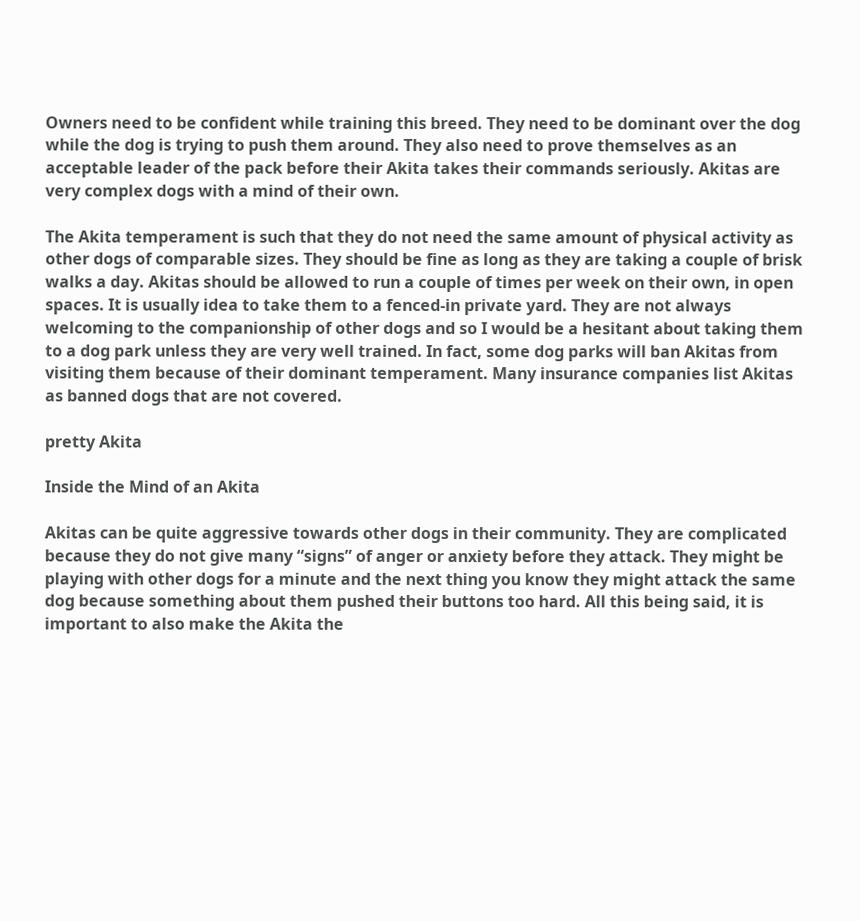Owners need to be confident while training this breed. They need to be dominant over the dog while the dog is trying to push them around. They also need to prove themselves as an acceptable leader of the pack before their Akita takes their commands seriously. Akitas are very complex dogs with a mind of their own.

The Akita temperament is such that they do not need the same amount of physical activity as other dogs of comparable sizes. They should be fine as long as they are taking a couple of brisk walks a day. Akitas should be allowed to run a couple of times per week on their own, in open spaces. It is usually idea to take them to a fenced-in private yard. They are not always welcoming to the companionship of other dogs and so I would be a hesitant about taking them to a dog park unless they are very well trained. In fact, some dog parks will ban Akitas from visiting them because of their dominant temperament. Many insurance companies list Akitas as banned dogs that are not covered.

pretty Akita

Inside the Mind of an Akita

Akitas can be quite aggressive towards other dogs in their community. They are complicated because they do not give many “signs” of anger or anxiety before they attack. They might be playing with other dogs for a minute and the next thing you know they might attack the same dog because something about them pushed their buttons too hard. All this being said, it is important to also make the Akita the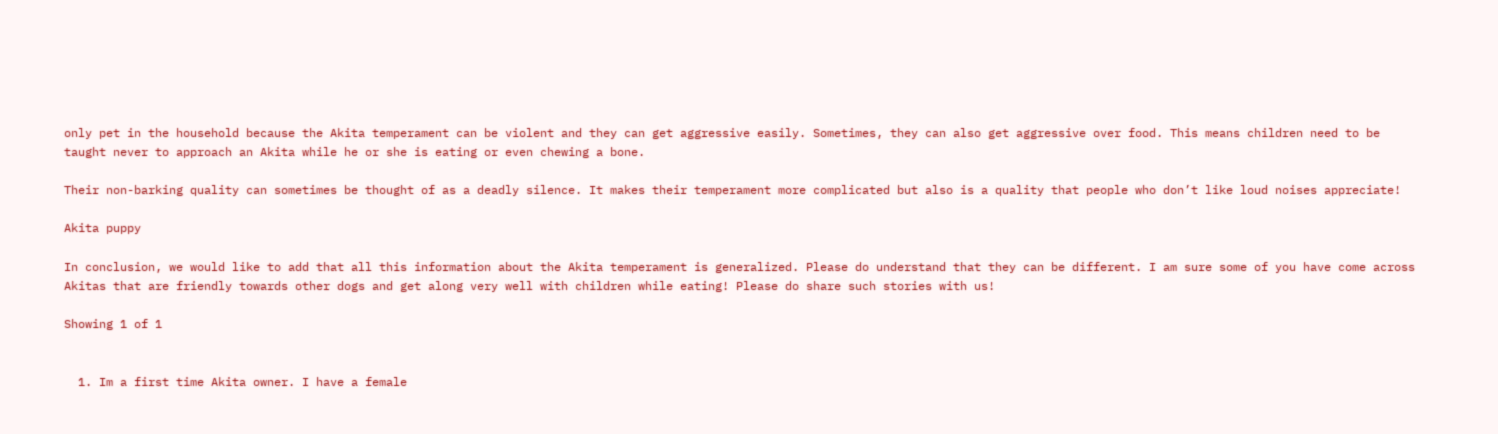only pet in the household because the Akita temperament can be violent and they can get aggressive easily. Sometimes, they can also get aggressive over food. This means children need to be taught never to approach an Akita while he or she is eating or even chewing a bone.

Their non-barking quality can sometimes be thought of as a deadly silence. It makes their temperament more complicated but also is a quality that people who don’t like loud noises appreciate!

Akita puppy

In conclusion, we would like to add that all this information about the Akita temperament is generalized. Please do understand that they can be different. I am sure some of you have come across Akitas that are friendly towards other dogs and get along very well with children while eating! Please do share such stories with us!

Showing 1 of 1


  1. Im a first time Akita owner. I have a female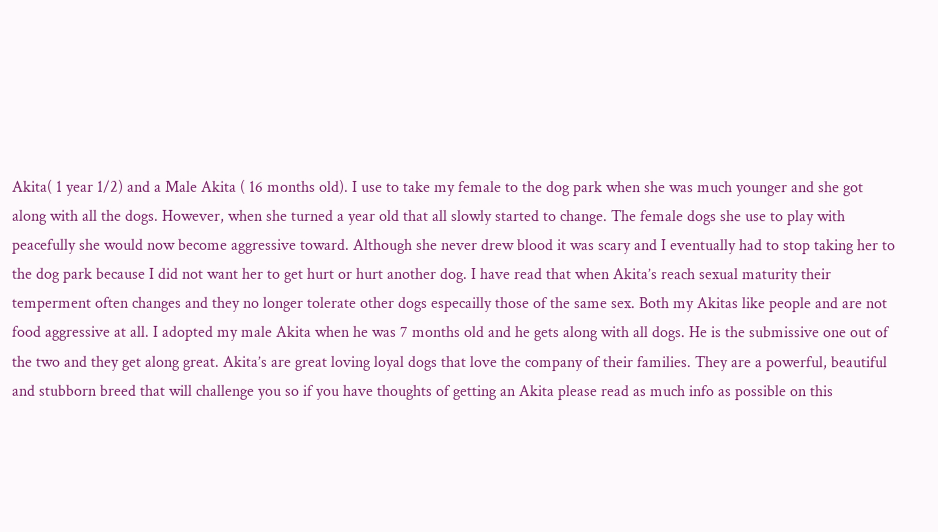Akita( 1 year 1/2) and a Male Akita ( 16 months old). I use to take my female to the dog park when she was much younger and she got along with all the dogs. However, when she turned a year old that all slowly started to change. The female dogs she use to play with peacefully she would now become aggressive toward. Although she never drew blood it was scary and I eventually had to stop taking her to the dog park because I did not want her to get hurt or hurt another dog. I have read that when Akita’s reach sexual maturity their temperment often changes and they no longer tolerate other dogs especailly those of the same sex. Both my Akitas like people and are not food aggressive at all. I adopted my male Akita when he was 7 months old and he gets along with all dogs. He is the submissive one out of the two and they get along great. Akita’s are great loving loyal dogs that love the company of their families. They are a powerful, beautiful and stubborn breed that will challenge you so if you have thoughts of getting an Akita please read as much info as possible on this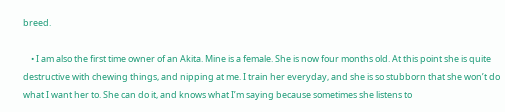breed.

    • I am also the first time owner of an Akita. Mine is a female. She is now four months old. At this point she is quite destructive with chewing things, and nipping at me. I train her everyday, and she is so stubborn that she won’t do what I want her to. She can do it, and knows what I’m saying because sometimes she listens to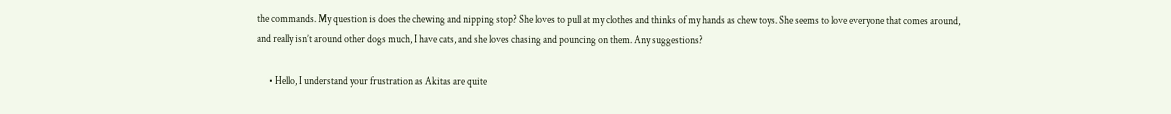the commands. My question is does the chewing and nipping stop? She loves to pull at my clothes and thinks of my hands as chew toys. She seems to love everyone that comes around, and really isn’t around other dogs much, I have cats, and she loves chasing and pouncing on them. Any suggestions?

      • Hello, I understand your frustration as Akitas are quite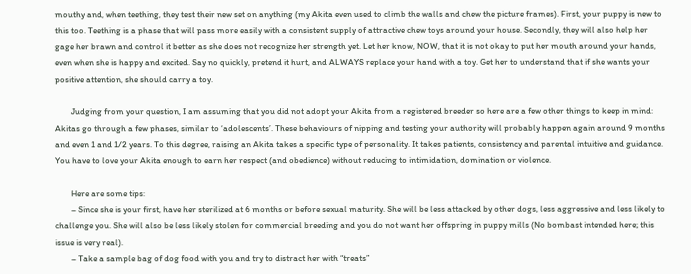mouthy and, when teething, they test their new set on anything (my Akita even used to climb the walls and chew the picture frames). First, your puppy is new to this too. Teething is a phase that will pass more easily with a consistent supply of attractive chew toys around your house. Secondly, they will also help her gage her brawn and control it better as she does not recognize her strength yet. Let her know, NOW, that it is not okay to put her mouth around your hands, even when she is happy and excited. Say no quickly, pretend it hurt, and ALWAYS replace your hand with a toy. Get her to understand that if she wants your positive attention, she should carry a toy.

        Judging from your question, I am assuming that you did not adopt your Akita from a registered breeder so here are a few other things to keep in mind: Akitas go through a few phases, similar to ‘adolescents’. These behaviours of nipping and testing your authority will probably happen again around 9 months and even 1 and 1/2 years. To this degree, raising an Akita takes a specific type of personality. It takes patients, consistency and parental intuitive and guidance. You have to love your Akita enough to earn her respect (and obedience) without reducing to intimidation, domination or violence.

        Here are some tips:
        – Since she is your first, have her sterilized at 6 months or before sexual maturity. She will be less attacked by other dogs, less aggressive and less likely to challenge you. She will also be less likely stolen for commercial breeding and you do not want her offspring in puppy mills (No bombast intended here; this issue is very real).
        – Take a sample bag of dog food with you and try to distract her with “treats”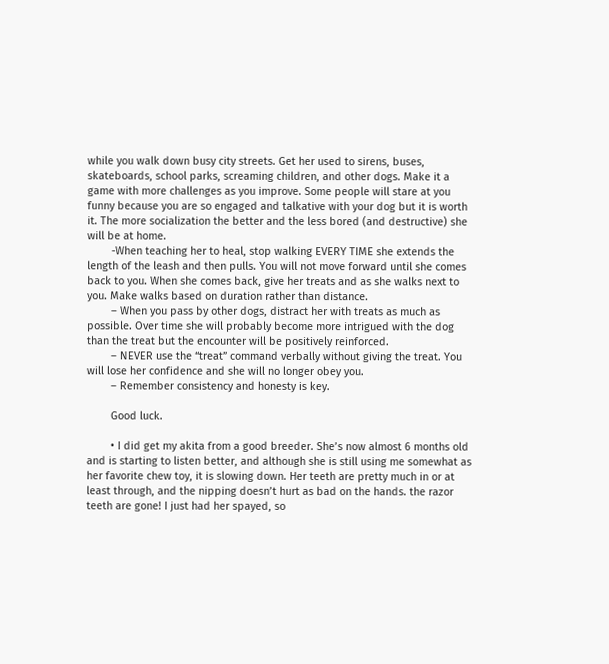while you walk down busy city streets. Get her used to sirens, buses, skateboards, school parks, screaming children, and other dogs. Make it a game with more challenges as you improve. Some people will stare at you funny because you are so engaged and talkative with your dog but it is worth it. The more socialization the better and the less bored (and destructive) she will be at home.
        -When teaching her to heal, stop walking EVERY TIME she extends the length of the leash and then pulls. You will not move forward until she comes back to you. When she comes back, give her treats and as she walks next to you. Make walks based on duration rather than distance.
        – When you pass by other dogs, distract her with treats as much as possible. Over time she will probably become more intrigued with the dog than the treat but the encounter will be positively reinforced.
        – NEVER use the “treat” command verbally without giving the treat. You will lose her confidence and she will no longer obey you.
        – Remember consistency and honesty is key.

        Good luck.

        • I did get my akita from a good breeder. She’s now almost 6 months old and is starting to listen better, and although she is still using me somewhat as her favorite chew toy, it is slowing down. Her teeth are pretty much in or at least through, and the nipping doesn’t hurt as bad on the hands. the razor teeth are gone! I just had her spayed, so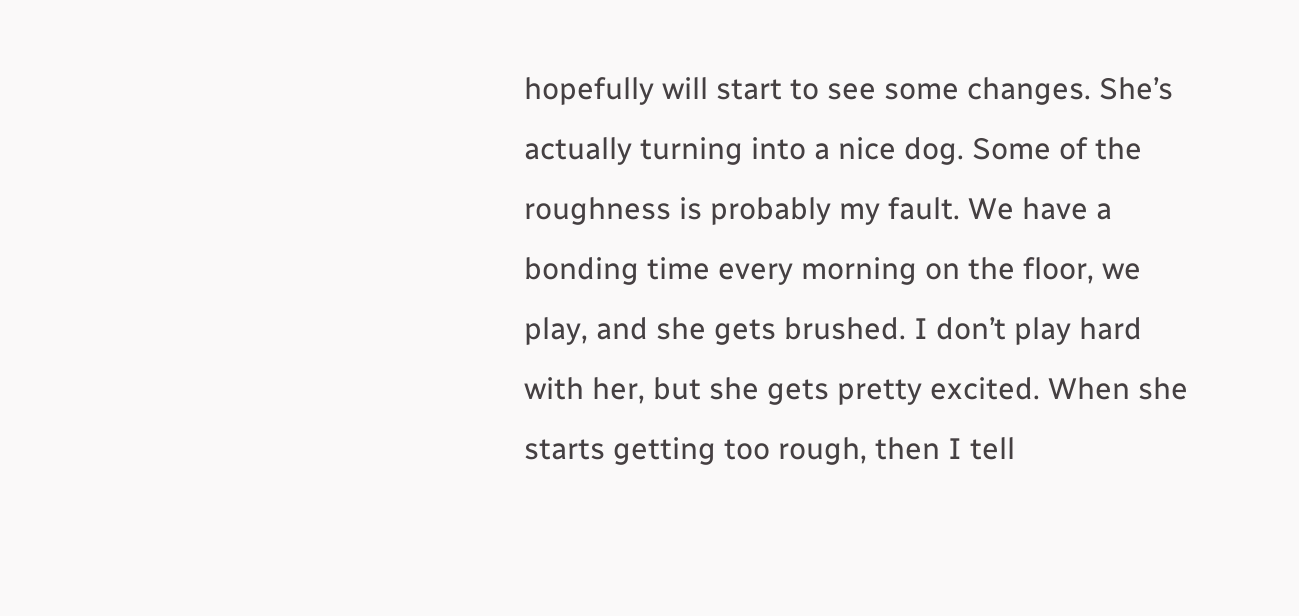hopefully will start to see some changes. She’s actually turning into a nice dog. Some of the roughness is probably my fault. We have a bonding time every morning on the floor, we play, and she gets brushed. I don’t play hard with her, but she gets pretty excited. When she starts getting too rough, then I tell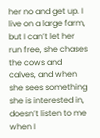her no and get up. I live on a large farm, but I can’t let her run free, she chases the cows and calves, and when she sees something she is interested in, doesn’t listen to me when I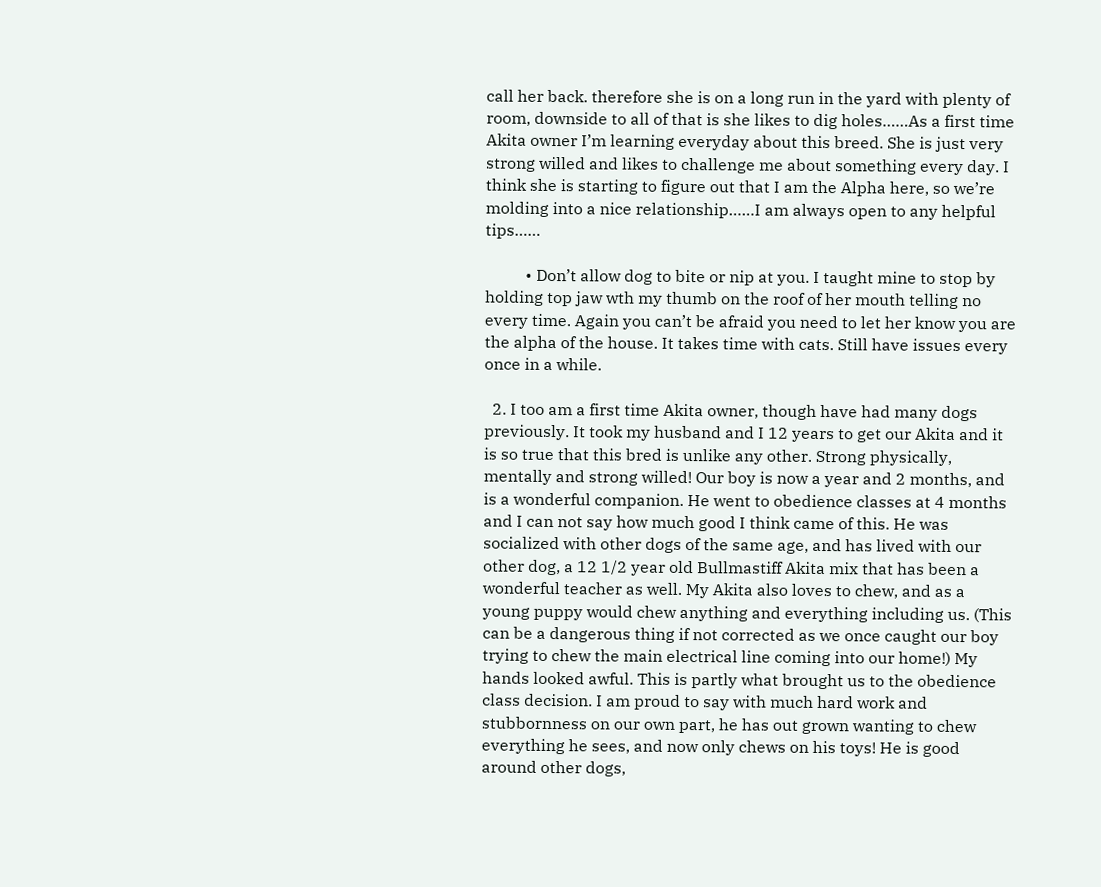call her back. therefore she is on a long run in the yard with plenty of room, downside to all of that is she likes to dig holes……As a first time Akita owner I’m learning everyday about this breed. She is just very strong willed and likes to challenge me about something every day. I think she is starting to figure out that I am the Alpha here, so we’re molding into a nice relationship……I am always open to any helpful tips……

          • Don’t allow dog to bite or nip at you. I taught mine to stop by holding top jaw wth my thumb on the roof of her mouth telling no every time. Again you can’t be afraid you need to let her know you are the alpha of the house. It takes time with cats. Still have issues every once in a while.

  2. I too am a first time Akita owner, though have had many dogs previously. It took my husband and I 12 years to get our Akita and it is so true that this bred is unlike any other. Strong physically, mentally and strong willed! Our boy is now a year and 2 months, and is a wonderful companion. He went to obedience classes at 4 months and I can not say how much good I think came of this. He was socialized with other dogs of the same age, and has lived with our other dog, a 12 1/2 year old Bullmastiff Akita mix that has been a wonderful teacher as well. My Akita also loves to chew, and as a young puppy would chew anything and everything including us. (This can be a dangerous thing if not corrected as we once caught our boy trying to chew the main electrical line coming into our home!) My hands looked awful. This is partly what brought us to the obedience class decision. I am proud to say with much hard work and stubbornness on our own part, he has out grown wanting to chew everything he sees, and now only chews on his toys! He is good around other dogs,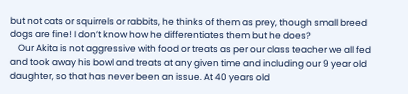but not cats or squirrels or rabbits, he thinks of them as prey, though small breed dogs are fine! I don’t know how he differentiates them but he does?
    Our Akita is not aggressive with food or treats as per our class teacher we all fed and took away his bowl and treats at any given time and including our 9 year old daughter, so that has never been an issue. At 40 years old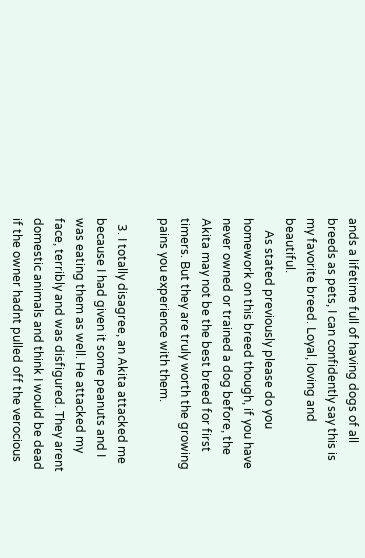ands a lifetime full of having dogs of all breeds as pets, I can confidently say this is my favorite breed. Loyal, loving and beautiful.
    As stated previously please do you homework on this breed though, if you have never owned or trained a dog before, the Akita may not be the best breed for first timers. But they are truly worth the growing pains you experience with them.

  3. I totally disagree, an Akita attacked me because I had given it some peanuts and I was eating them as well. He attacked my face, terribly and was disfigured. They arent domestic animals and think I would be dead if the owner hadnt pulled off the verocious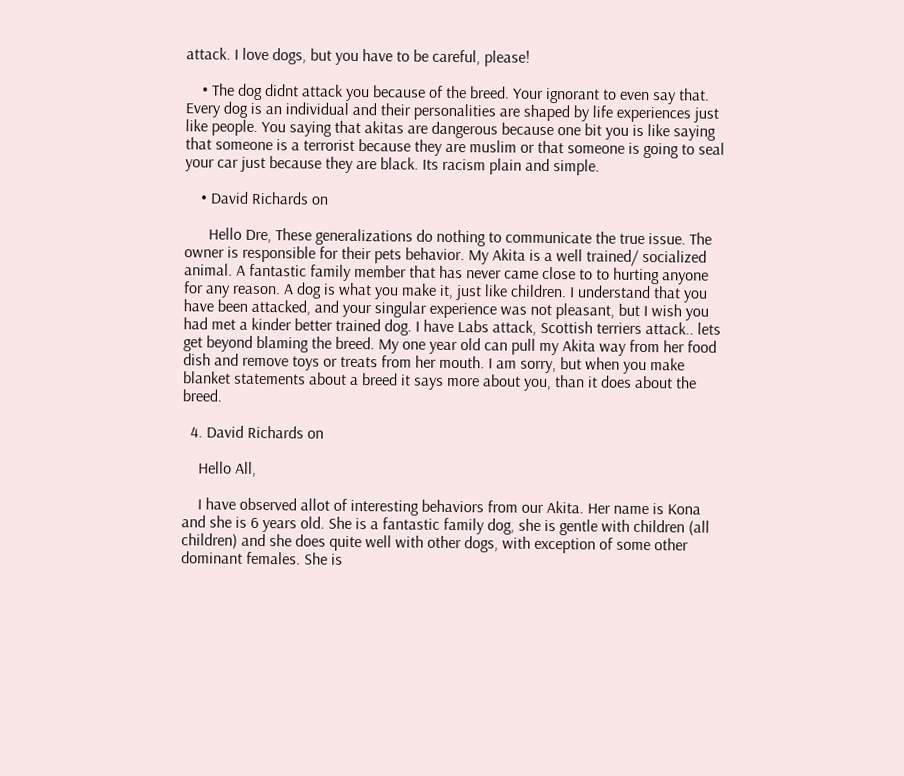attack. I love dogs, but you have to be careful, please!

    • The dog didnt attack you because of the breed. Your ignorant to even say that. Every dog is an individual and their personalities are shaped by life experiences just like people. You saying that akitas are dangerous because one bit you is like saying that someone is a terrorist because they are muslim or that someone is going to seal your car just because they are black. Its racism plain and simple.

    • David Richards on

      Hello Dre, These generalizations do nothing to communicate the true issue. The owner is responsible for their pets behavior. My Akita is a well trained/ socialized animal. A fantastic family member that has never came close to to hurting anyone for any reason. A dog is what you make it, just like children. I understand that you have been attacked, and your singular experience was not pleasant, but I wish you had met a kinder better trained dog. I have Labs attack, Scottish terriers attack.. lets get beyond blaming the breed. My one year old can pull my Akita way from her food dish and remove toys or treats from her mouth. I am sorry, but when you make blanket statements about a breed it says more about you, than it does about the breed.

  4. David Richards on

    Hello All,

    I have observed allot of interesting behaviors from our Akita. Her name is Kona and she is 6 years old. She is a fantastic family dog, she is gentle with children (all children) and she does quite well with other dogs, with exception of some other dominant females. She is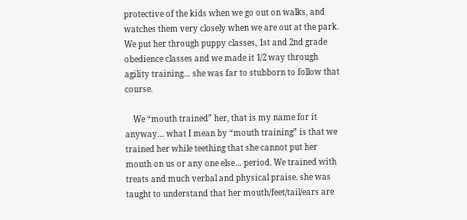protective of the kids when we go out on walks, and watches them very closely when we are out at the park. We put her through puppy classes, 1st and 2nd grade obedience classes and we made it 1/2 way through agility training… she was far to stubborn to follow that course.

    We “mouth trained” her, that is my name for it anyway… what I mean by “mouth training” is that we trained her while teething that she cannot put her mouth on us or any one else… period. We trained with treats and much verbal and physical praise. she was taught to understand that her mouth/feet/tail/ears are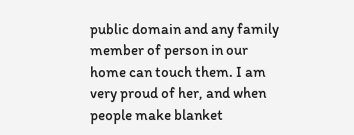public domain and any family member of person in our home can touch them. I am very proud of her, and when people make blanket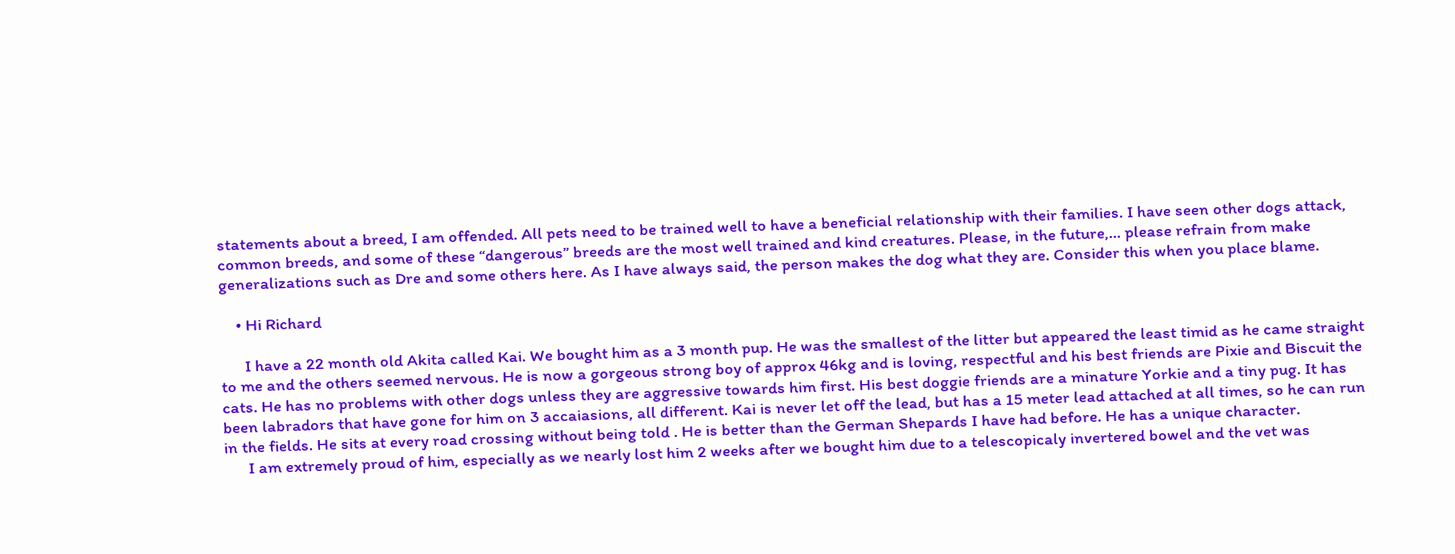statements about a breed, I am offended. All pets need to be trained well to have a beneficial relationship with their families. I have seen other dogs attack, common breeds, and some of these “dangerous” breeds are the most well trained and kind creatures. Please, in the future,… please refrain from make generalizations such as Dre and some others here. As I have always said, the person makes the dog what they are. Consider this when you place blame.

    • Hi Richard

      I have a 22 month old Akita called Kai. We bought him as a 3 month pup. He was the smallest of the litter but appeared the least timid as he came straight to me and the others seemed nervous. He is now a gorgeous strong boy of approx 46kg and is loving, respectful and his best friends are Pixie and Biscuit the cats. He has no problems with other dogs unless they are aggressive towards him first. His best doggie friends are a minature Yorkie and a tiny pug. It has been labradors that have gone for him on 3 accaiasions, all different. Kai is never let off the lead, but has a 15 meter lead attached at all times, so he can run in the fields. He sits at every road crossing without being told . He is better than the German Shepards I have had before. He has a unique character.
      I am extremely proud of him, especially as we nearly lost him 2 weeks after we bought him due to a telescopicaly invertered bowel and the vet was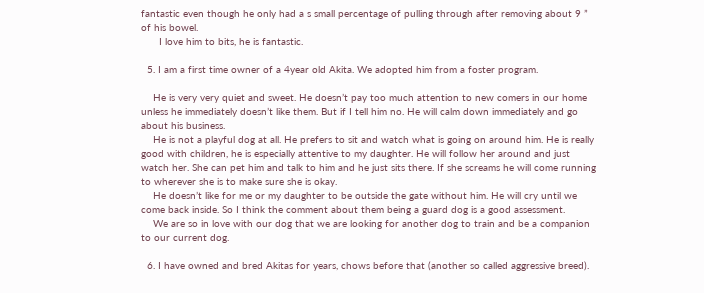fantastic even though he only had a s small percentage of pulling through after removing about 9 ” of his bowel.
      I love him to bits, he is fantastic.

  5. I am a first time owner of a 4year old Akita. We adopted him from a foster program.

    He is very very quiet and sweet. He doesn’t pay too much attention to new comers in our home unless he immediately doesn’t like them. But if I tell him no. He will calm down immediately and go about his business.
    He is not a playful dog at all. He prefers to sit and watch what is going on around him. He is really good with children, he is especially attentive to my daughter. He will follow her around and just watch her. She can pet him and talk to him and he just sits there. If she screams he will come running to wherever she is to make sure she is okay.
    He doesn’t like for me or my daughter to be outside the gate without him. He will cry until we come back inside. So I think the comment about them being a guard dog is a good assessment.
    We are so in love with our dog that we are looking for another dog to train and be a companion to our current dog.

  6. I have owned and bred Akitas for years, chows before that (another so called aggressive breed).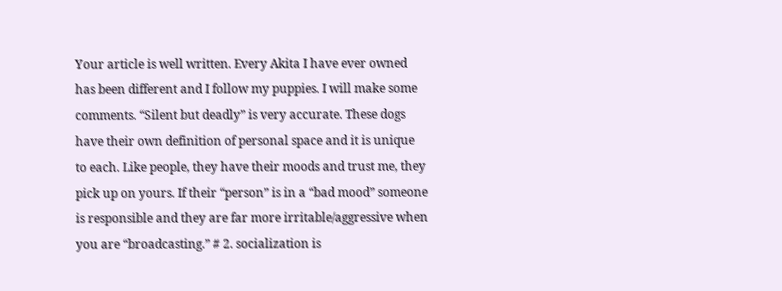Your article is well written. Every Akita I have ever owned has been different and I follow my puppies. I will make some comments. “Silent but deadly” is very accurate. These dogs have their own definition of personal space and it is unique to each. Like people, they have their moods and trust me, they pick up on yours. If their “person” is in a “bad mood” someone is responsible and they are far more irritable/aggressive when you are “broadcasting.” # 2. socialization is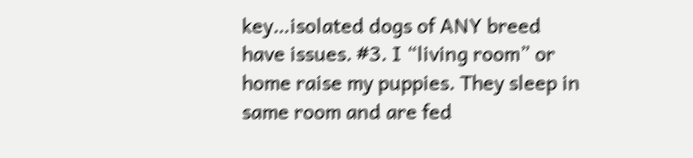key…isolated dogs of ANY breed have issues. #3. I “living room” or home raise my puppies. They sleep in same room and are fed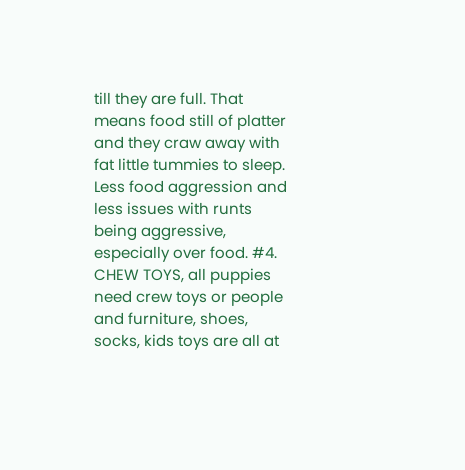till they are full. That means food still of platter and they craw away with fat little tummies to sleep. Less food aggression and less issues with runts being aggressive, especially over food. #4. CHEW TOYS, all puppies need crew toys or people and furniture, shoes, socks, kids toys are all at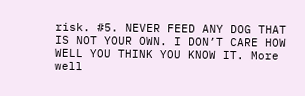risk. #5. NEVER FEED ANY DOG THAT IS NOT YOUR OWN. I DON’T CARE HOW WELL YOU THINK YOU KNOW IT. More well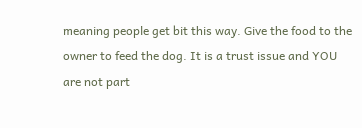meaning people get bit this way. Give the food to the owner to feed the dog. It is a trust issue and YOU are not part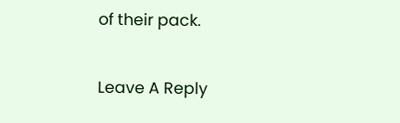of their pack.

Leave A Reply